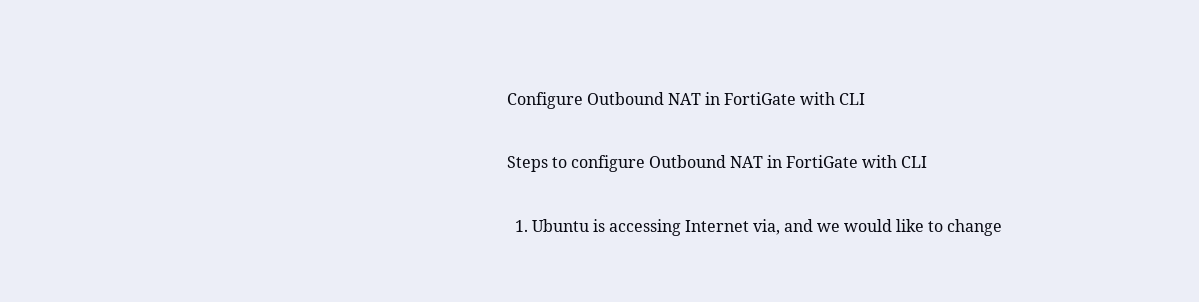Configure Outbound NAT in FortiGate with CLI

Steps to configure Outbound NAT in FortiGate with CLI

  1. Ubuntu is accessing Internet via, and we would like to change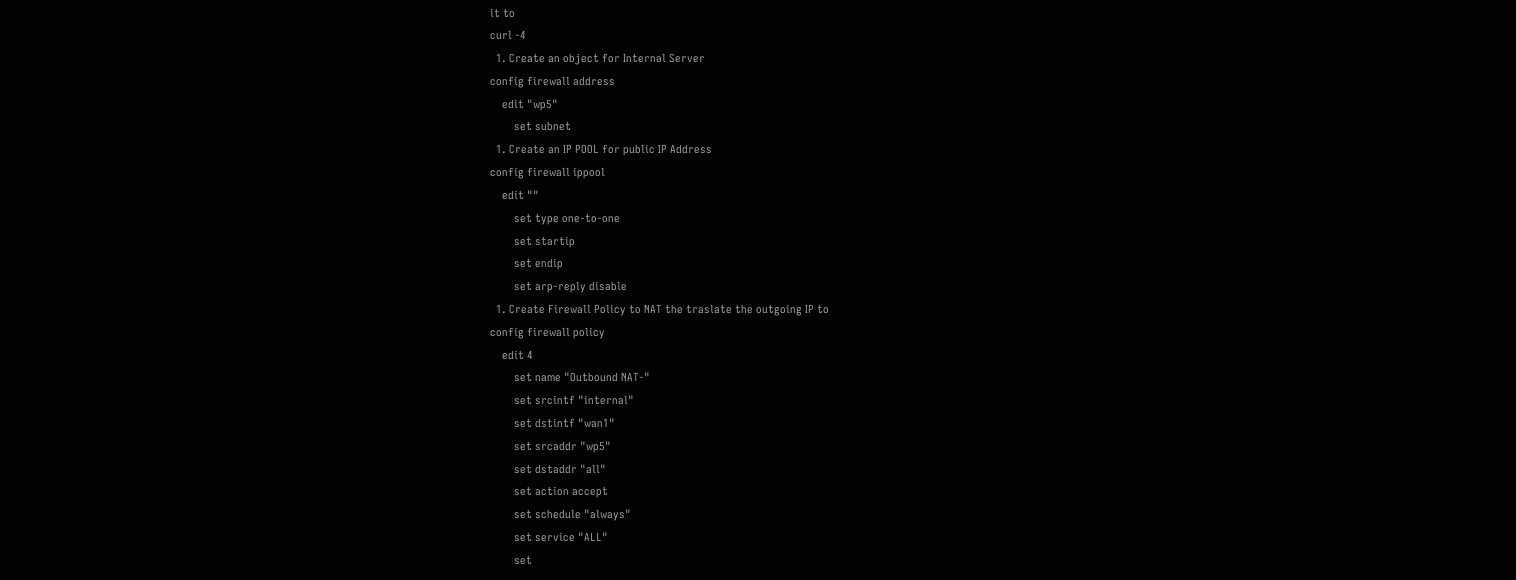it to
curl -4
  1. Create an object for Internal Server
config firewall address
    edit "wp5"
        set subnet
  1. Create an IP POOL for public IP Address
config firewall ippool
    edit ""
        set type one-to-one
        set startip
        set endip
        set arp-reply disable
  1. Create Firewall Policy to NAT the traslate the outgoing IP to
config firewall policy
    edit 4
        set name "Outbound NAT-"
        set srcintf "internal"
        set dstintf "wan1"
        set srcaddr "wp5"
        set dstaddr "all"
        set action accept
        set schedule "always"
        set service "ALL"
        set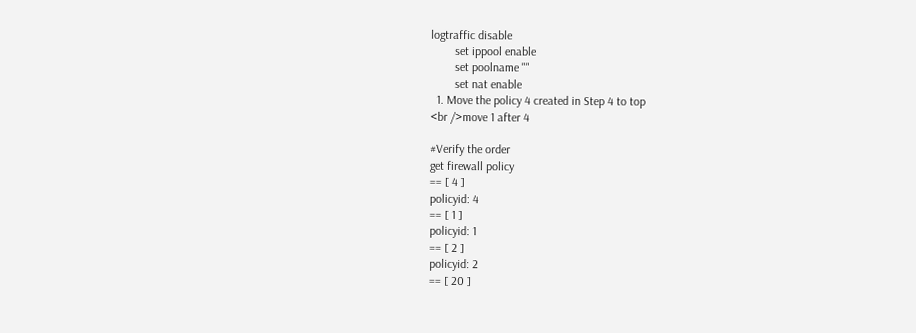logtraffic disable
        set ippool enable
        set poolname ""
        set nat enable
  1. Move the policy 4 created in Step 4 to top
<br />move 1 after 4

#Verify the order
get firewall policy
== [ 4 ]
policyid: 4
== [ 1 ]
policyid: 1
== [ 2 ]
policyid: 2
== [ 20 ]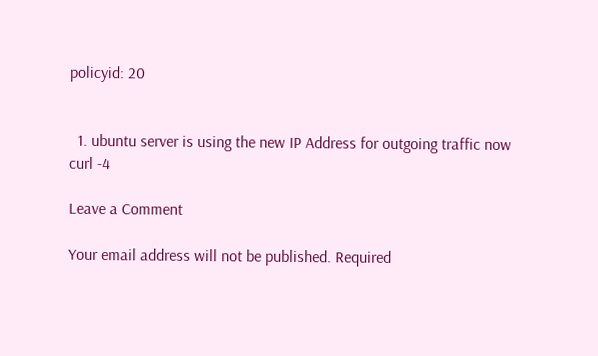policyid: 20


  1. ubuntu server is using the new IP Address for outgoing traffic now
curl -4

Leave a Comment

Your email address will not be published. Required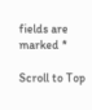fields are marked *

Scroll to Top